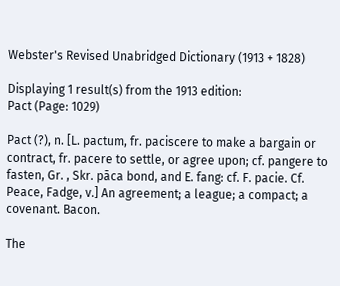Webster's Revised Unabridged Dictionary (1913 + 1828)

Displaying 1 result(s) from the 1913 edition:
Pact (Page: 1029)

Pact (?), n. [L. pactum, fr. paciscere to make a bargain or contract, fr. pacere to settle, or agree upon; cf. pangere to fasten, Gr. , Skr. pāca bond, and E. fang: cf. F. pacie. Cf. Peace, Fadge, v.] An agreement; a league; a compact; a covenant. Bacon.

The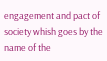engagement and pact of society whish goes by the name of the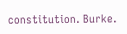constitution. Burke.